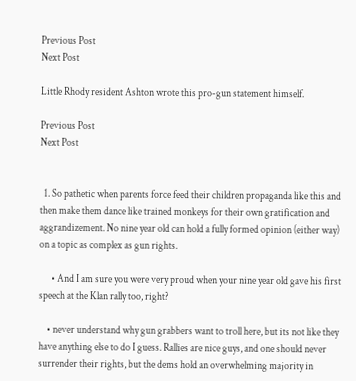Previous Post
Next Post

Little Rhody resident Ashton wrote this pro-gun statement himself.

Previous Post
Next Post


  1. So pathetic when parents force feed their children propaganda like this and then make them dance like trained monkeys for their own gratification and aggrandizement. No nine year old can hold a fully formed opinion (either way) on a topic as complex as gun rights.

      • And I am sure you were very proud when your nine year old gave his first speech at the Klan rally too, right?

    • never understand why gun grabbers want to troll here, but its not like they have anything else to do I guess. Rallies are nice guys, and one should never surrender their rights, but the dems hold an overwhelming majority in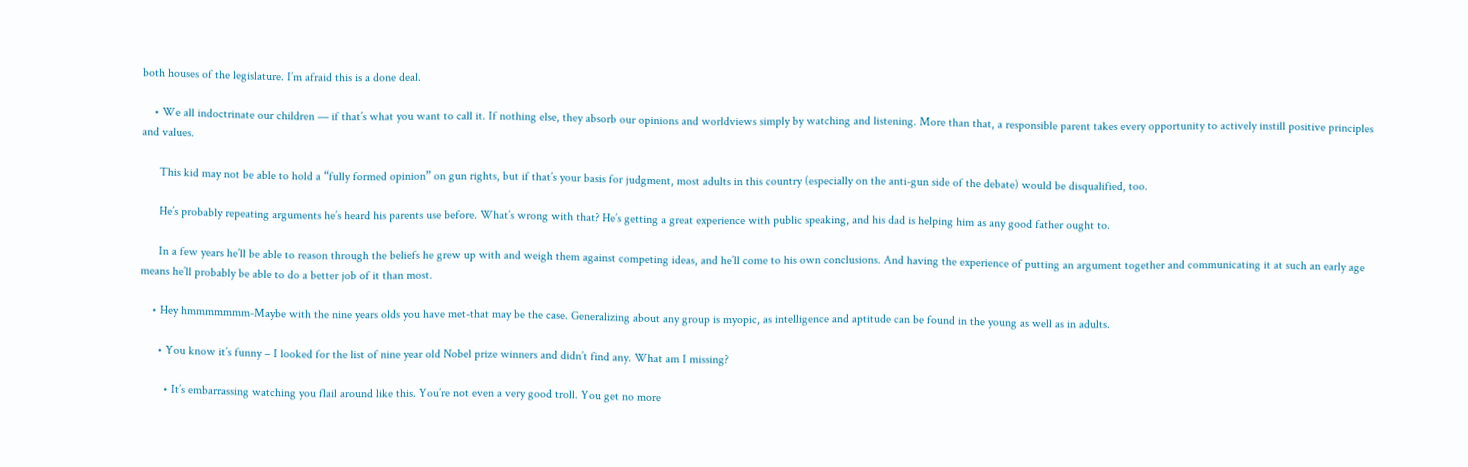both houses of the legislature. I’m afraid this is a done deal.

    • We all indoctrinate our children — if that’s what you want to call it. If nothing else, they absorb our opinions and worldviews simply by watching and listening. More than that, a responsible parent takes every opportunity to actively instill positive principles and values.

      This kid may not be able to hold a “fully formed opinion” on gun rights, but if that’s your basis for judgment, most adults in this country (especially on the anti-gun side of the debate) would be disqualified, too.

      He’s probably repeating arguments he’s heard his parents use before. What’s wrong with that? He’s getting a great experience with public speaking, and his dad is helping him as any good father ought to.

      In a few years he’ll be able to reason through the beliefs he grew up with and weigh them against competing ideas, and he’ll come to his own conclusions. And having the experience of putting an argument together and communicating it at such an early age means he’ll probably be able to do a better job of it than most.

    • Hey hmmmmmmm-Maybe with the nine years olds you have met-that may be the case. Generalizing about any group is myopic, as intelligence and aptitude can be found in the young as well as in adults.

      • You know it’s funny – I looked for the list of nine year old Nobel prize winners and didn’t find any. What am I missing?

        • It’s embarrassing watching you flail around like this. You’re not even a very good troll. You get no more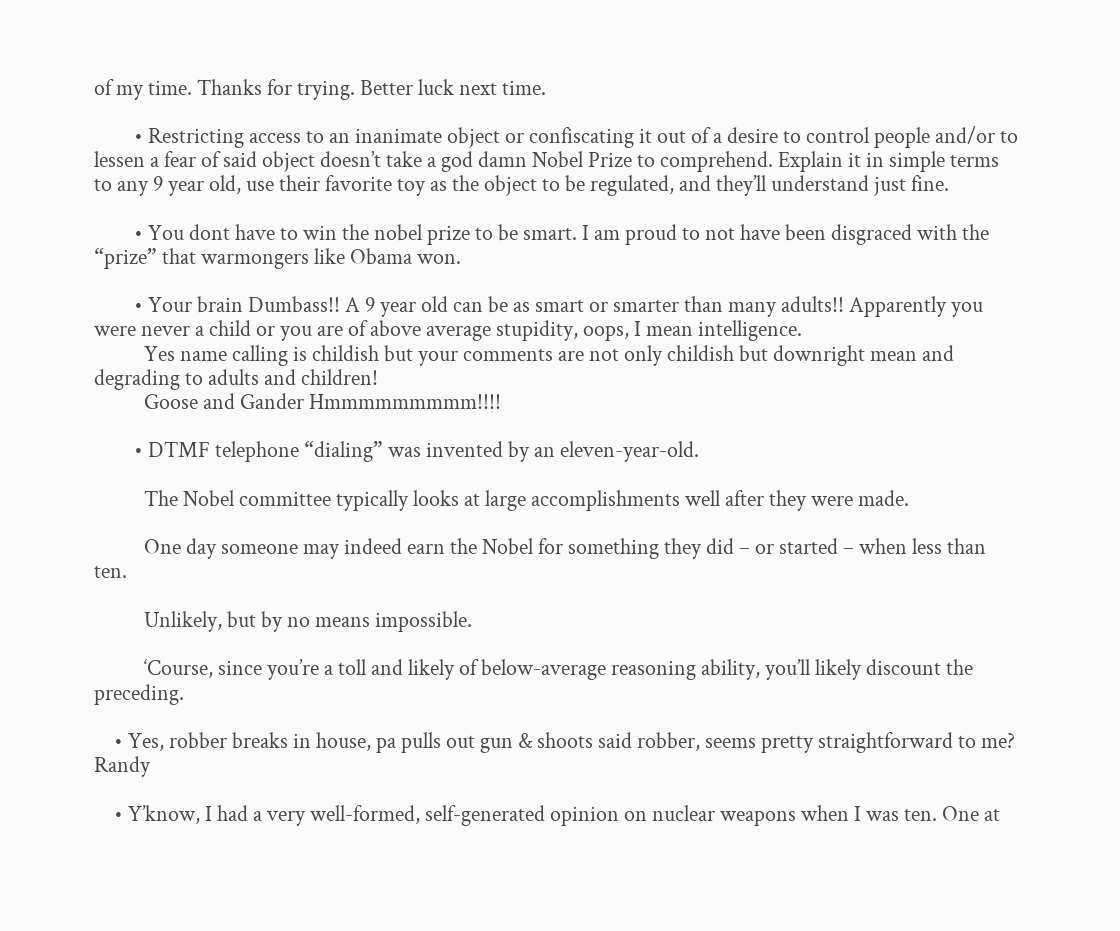of my time. Thanks for trying. Better luck next time.

        • Restricting access to an inanimate object or confiscating it out of a desire to control people and/or to lessen a fear of said object doesn’t take a god damn Nobel Prize to comprehend. Explain it in simple terms to any 9 year old, use their favorite toy as the object to be regulated, and they’ll understand just fine.

        • You dont have to win the nobel prize to be smart. I am proud to not have been disgraced with the “prize” that warmongers like Obama won.

        • Your brain Dumbass!! A 9 year old can be as smart or smarter than many adults!! Apparently you were never a child or you are of above average stupidity, oops, I mean intelligence.
          Yes name calling is childish but your comments are not only childish but downright mean and degrading to adults and children!
          Goose and Gander Hmmmmmmmmm!!!!

        • DTMF telephone “dialing” was invented by an eleven-year-old.

          The Nobel committee typically looks at large accomplishments well after they were made.

          One day someone may indeed earn the Nobel for something they did – or started – when less than ten.

          Unlikely, but by no means impossible.

          ‘Course, since you’re a toll and likely of below-average reasoning ability, you’ll likely discount the preceding.

    • Yes, robber breaks in house, pa pulls out gun & shoots said robber, seems pretty straightforward to me? Randy

    • Y’know, I had a very well-formed, self-generated opinion on nuclear weapons when I was ten. One at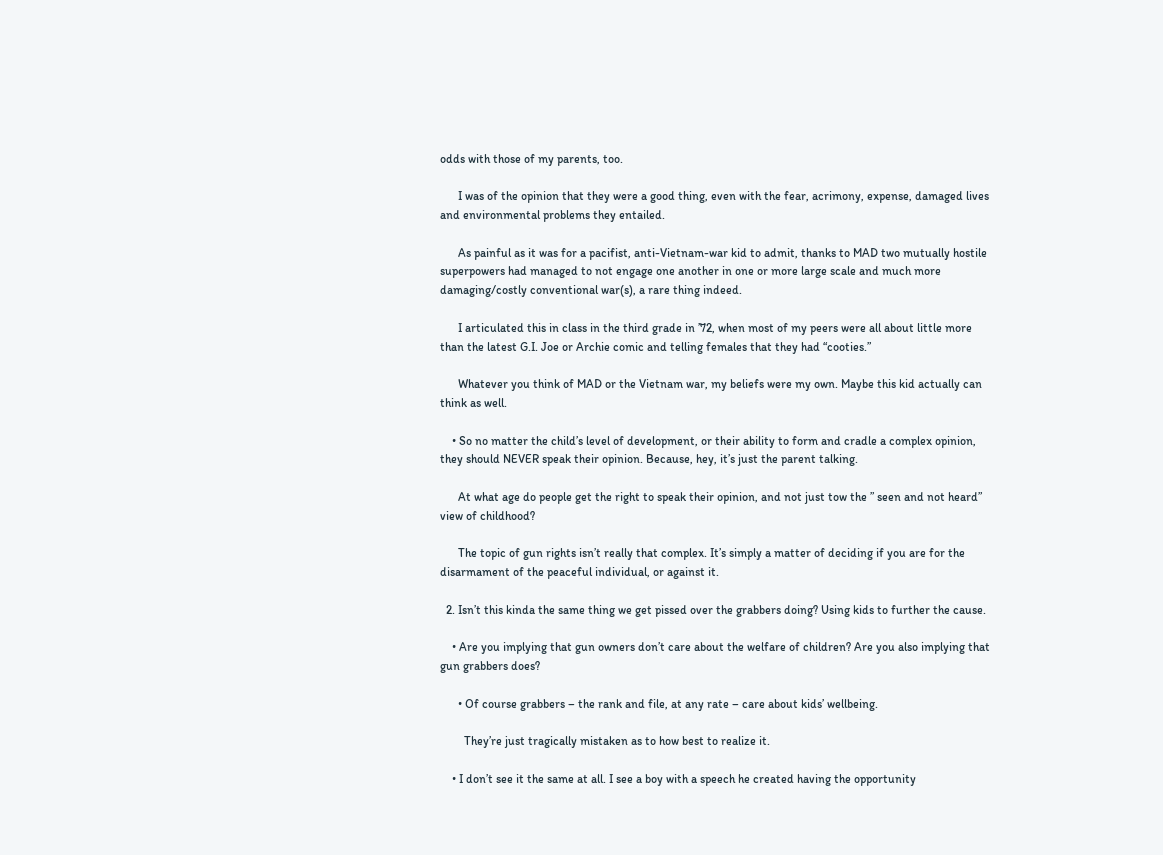odds with those of my parents, too.

      I was of the opinion that they were a good thing, even with the fear, acrimony, expense, damaged lives and environmental problems they entailed.

      As painful as it was for a pacifist, anti-Vietnam-war kid to admit, thanks to MAD two mutually hostile superpowers had managed to not engage one another in one or more large scale and much more damaging/costly conventional war(s), a rare thing indeed.

      I articulated this in class in the third grade in ’72, when most of my peers were all about little more than the latest G.I. Joe or Archie comic and telling females that they had “cooties.”

      Whatever you think of MAD or the Vietnam war, my beliefs were my own. Maybe this kid actually can think as well.

    • So no matter the child’s level of development, or their ability to form and cradle a complex opinion, they should NEVER speak their opinion. Because, hey, it’s just the parent talking.

      At what age do people get the right to speak their opinion, and not just tow the ” seen and not heard” view of childhood?

      The topic of gun rights isn’t really that complex. It’s simply a matter of deciding if you are for the disarmament of the peaceful individual, or against it.

  2. Isn’t this kinda the same thing we get pissed over the grabbers doing? Using kids to further the cause.

    • Are you implying that gun owners don’t care about the welfare of children? Are you also implying that gun grabbers does?

      • Of course grabbers – the rank and file, at any rate – care about kids’ wellbeing.

        They’re just tragically mistaken as to how best to realize it.

    • I don’t see it the same at all. I see a boy with a speech he created having the opportunity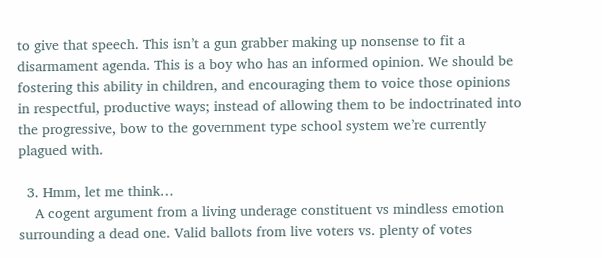to give that speech. This isn’t a gun grabber making up nonsense to fit a disarmament agenda. This is a boy who has an informed opinion. We should be fostering this ability in children, and encouraging them to voice those opinions in respectful, productive ways; instead of allowing them to be indoctrinated into the progressive, bow to the government type school system we’re currently plagued with.

  3. Hmm, let me think…
    A cogent argument from a living underage constituent vs mindless emotion surrounding a dead one. Valid ballots from live voters vs. plenty of votes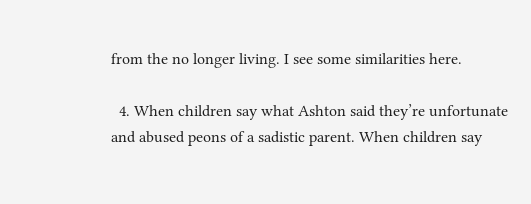from the no longer living. I see some similarities here.

  4. When children say what Ashton said they’re unfortunate and abused peons of a sadistic parent. When children say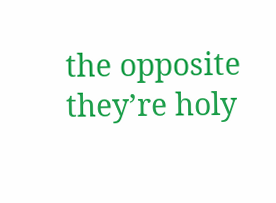the opposite they’re holy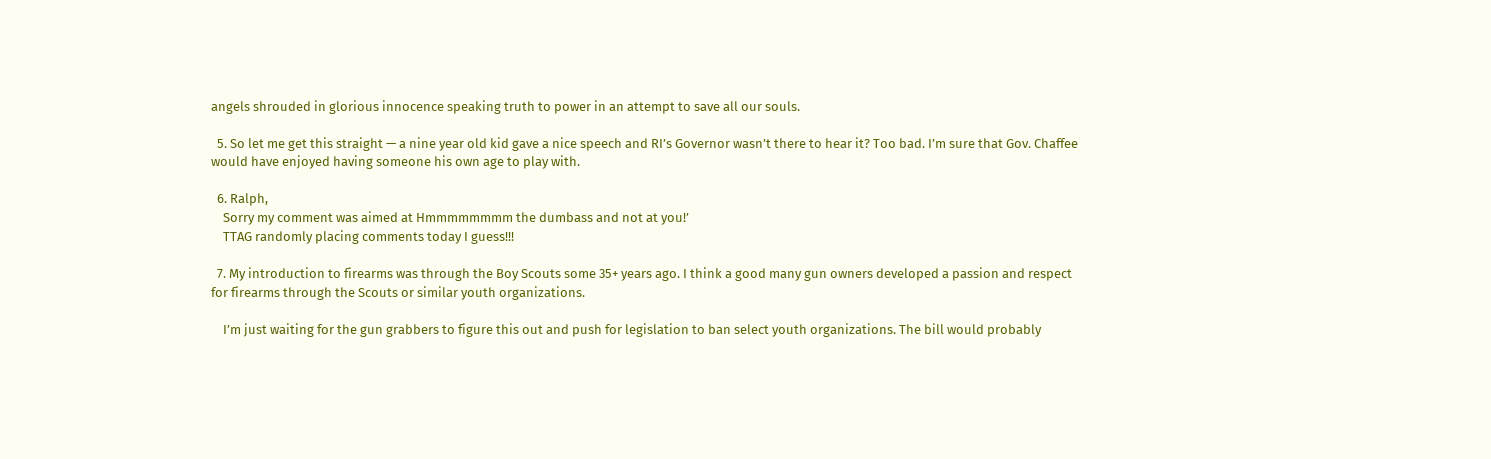angels shrouded in glorious innocence speaking truth to power in an attempt to save all our souls.

  5. So let me get this straight — a nine year old kid gave a nice speech and RI’s Governor wasn’t there to hear it? Too bad. I’m sure that Gov. Chaffee would have enjoyed having someone his own age to play with.

  6. Ralph,
    Sorry my comment was aimed at Hmmmmmmmm the dumbass and not at you!’
    TTAG randomly placing comments today I guess!!!

  7. My introduction to firearms was through the Boy Scouts some 35+ years ago. I think a good many gun owners developed a passion and respect for firearms through the Scouts or similar youth organizations.

    I’m just waiting for the gun grabbers to figure this out and push for legislation to ban select youth organizations. The bill would probably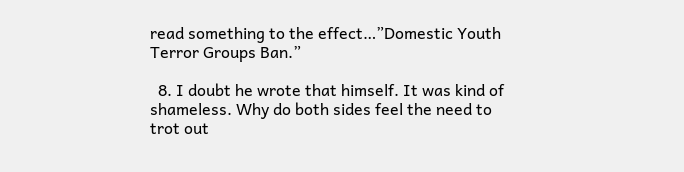read something to the effect…”Domestic Youth Terror Groups Ban.”

  8. I doubt he wrote that himself. It was kind of shameless. Why do both sides feel the need to trot out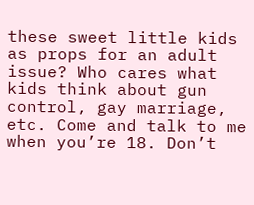these sweet little kids as props for an adult issue? Who cares what kids think about gun control, gay marriage, etc. Come and talk to me when you’re 18. Don’t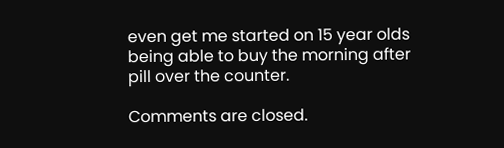even get me started on 15 year olds being able to buy the morning after pill over the counter.

Comments are closed.